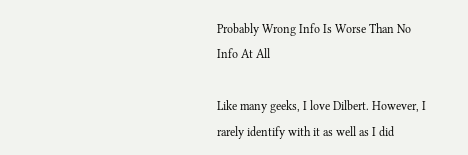Probably Wrong Info Is Worse Than No Info At All

Like many geeks, I love Dilbert. However, I rarely identify with it as well as I did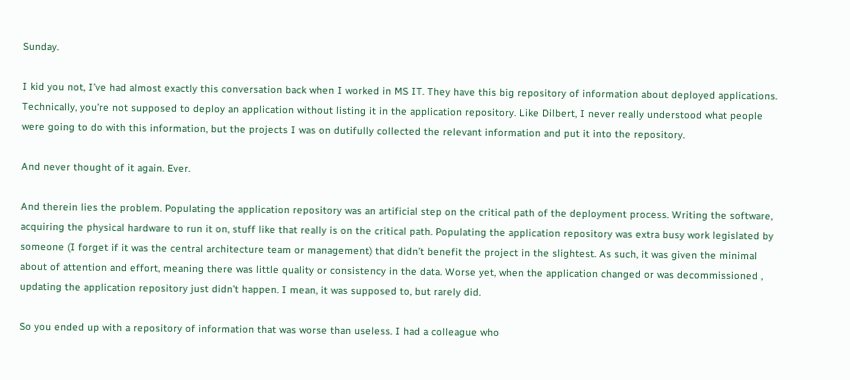Sunday.

I kid you not, I’ve had almost exactly this conversation back when I worked in MS IT. They have this big repository of information about deployed applications. Technically, you’re not supposed to deploy an application without listing it in the application repository. Like Dilbert, I never really understood what people were going to do with this information, but the projects I was on dutifully collected the relevant information and put it into the repository.

And never thought of it again. Ever.

And therein lies the problem. Populating the application repository was an artificial step on the critical path of the deployment process. Writing the software, acquiring the physical hardware to run it on, stuff like that really is on the critical path. Populating the application repository was extra busy work legislated by someone (I forget if it was the central architecture team or management) that didn’t benefit the project in the slightest. As such, it was given the minimal about of attention and effort, meaning there was little quality or consistency in the data. Worse yet, when the application changed or was decommissioned , updating the application repository just didn’t happen. I mean, it was supposed to, but rarely did.

So you ended up with a repository of information that was worse than useless. I had a colleague who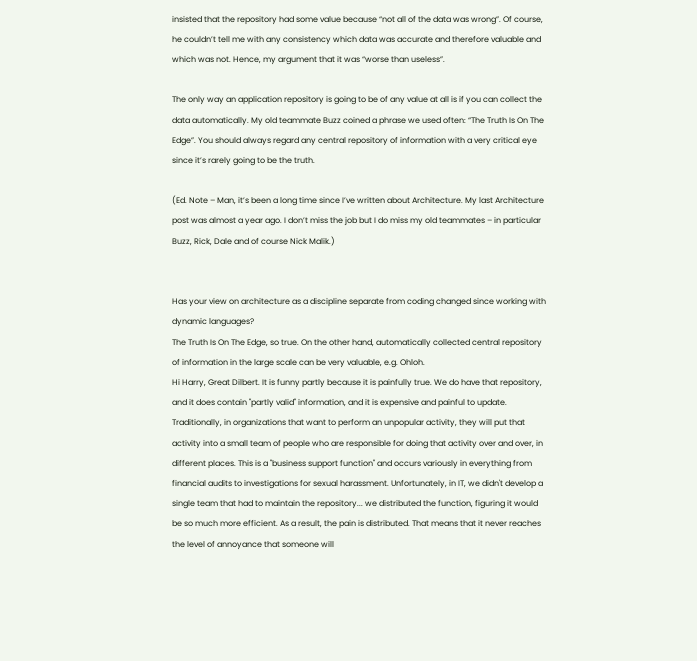insisted that the repository had some value because “not all of the data was wrong”. Of course, he couldn’t tell me with any consistency which data was accurate and therefore valuable and which was not. Hence, my argument that it was “worse than useless”.

The only way an application repository is going to be of any value at all is if you can collect the data automatically. My old teammate Buzz coined a phrase we used often: “The Truth Is On The Edge”. You should always regard any central repository of information with a very critical eye since it’s rarely going to be the truth.

(Ed. Note – Man, it’s been a long time since I’ve written about Architecture. My last Architecture post was almost a year ago. I don’t miss the job but I do miss my old teammates – in particular Buzz, Rick, Dale and of course Nick Malik.)


Has your view on architecture as a discipline separate from coding changed since working with dynamic languages?
The Truth Is On The Edge, so true. On the other hand, automatically collected central repository of information in the large scale can be very valuable, e.g. Ohloh.
Hi Harry, Great Dilbert. It is funny partly because it is painfully true. We do have that repository, and it does contain "partly valid" information, and it is expensive and painful to update. Traditionally, in organizations that want to perform an unpopular activity, they will put that activity into a small team of people who are responsible for doing that activity over and over, in different places. This is a "business support function" and occurs variously in everything from financial audits to investigations for sexual harassment. Unfortunately, in IT, we didn't develop a single team that had to maintain the repository... we distributed the function, figuring it would be so much more efficient. As a result, the pain is distributed. That means that it never reaches the level of annoyance that someone will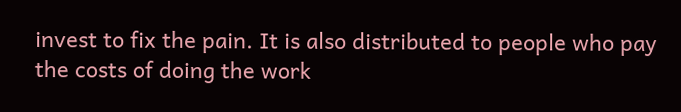invest to fix the pain. It is also distributed to people who pay the costs of doing the work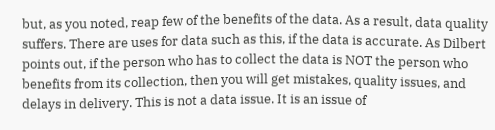but, as you noted, reap few of the benefits of the data. As a result, data quality suffers. There are uses for data such as this, if the data is accurate. As Dilbert points out, if the person who has to collect the data is NOT the person who benefits from its collection, then you will get mistakes, quality issues, and delays in delivery. This is not a data issue. It is an issue of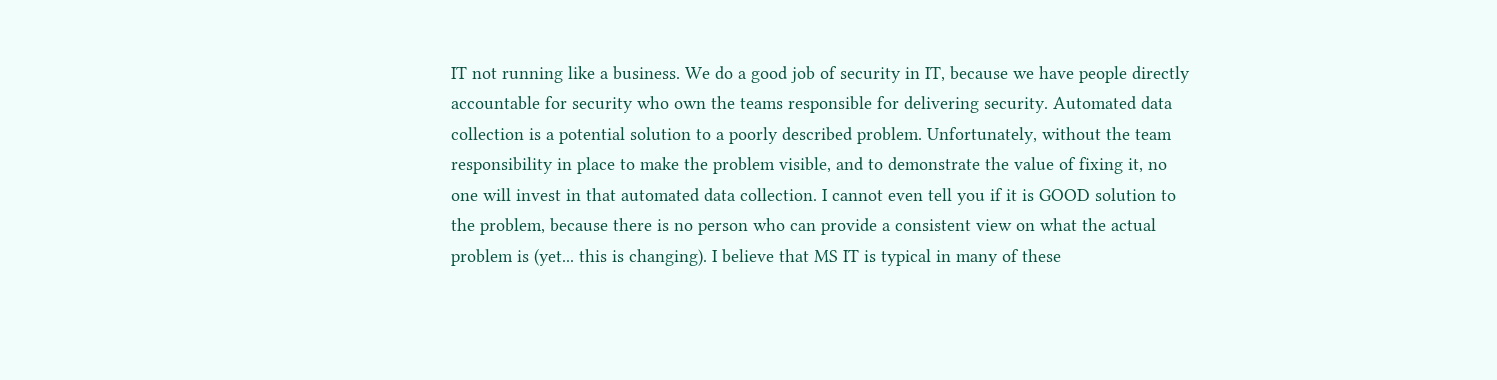IT not running like a business. We do a good job of security in IT, because we have people directly accountable for security who own the teams responsible for delivering security. Automated data collection is a potential solution to a poorly described problem. Unfortunately, without the team responsibility in place to make the problem visible, and to demonstrate the value of fixing it, no one will invest in that automated data collection. I cannot even tell you if it is GOOD solution to the problem, because there is no person who can provide a consistent view on what the actual problem is (yet... this is changing). I believe that MS IT is typical in many of these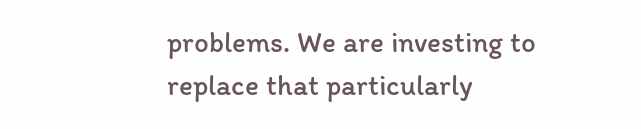problems. We are investing to replace that particularly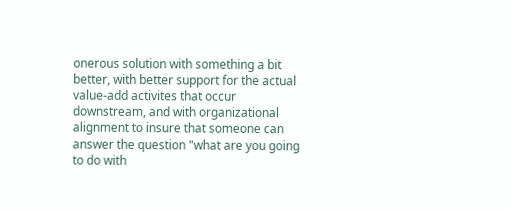onerous solution with something a bit better, with better support for the actual value-add activites that occur downstream, and with organizational alignment to insure that someone can answer the question "what are you going to do with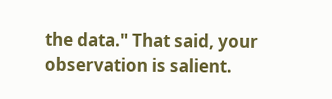the data." That said, your observation is salient.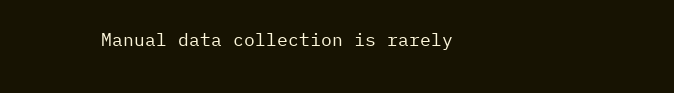Manual data collection is rarely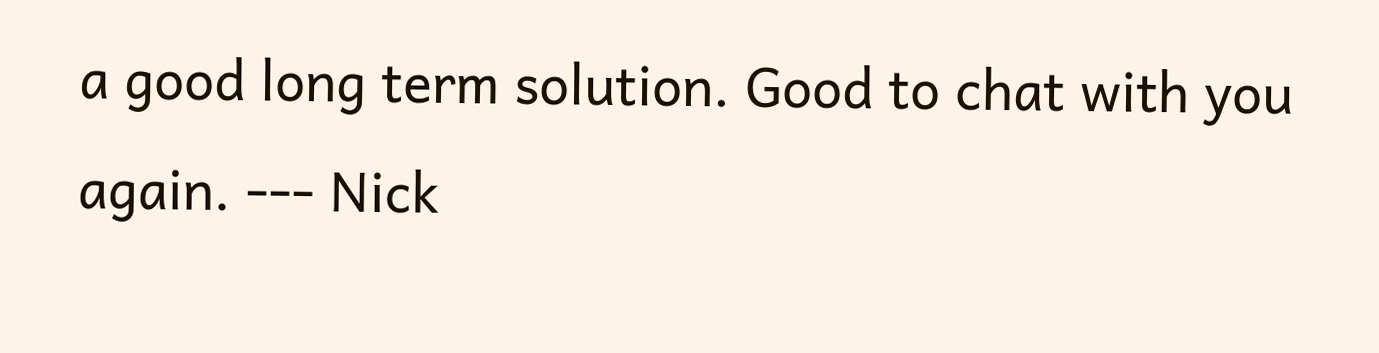a good long term solution. Good to chat with you again. --- Nick